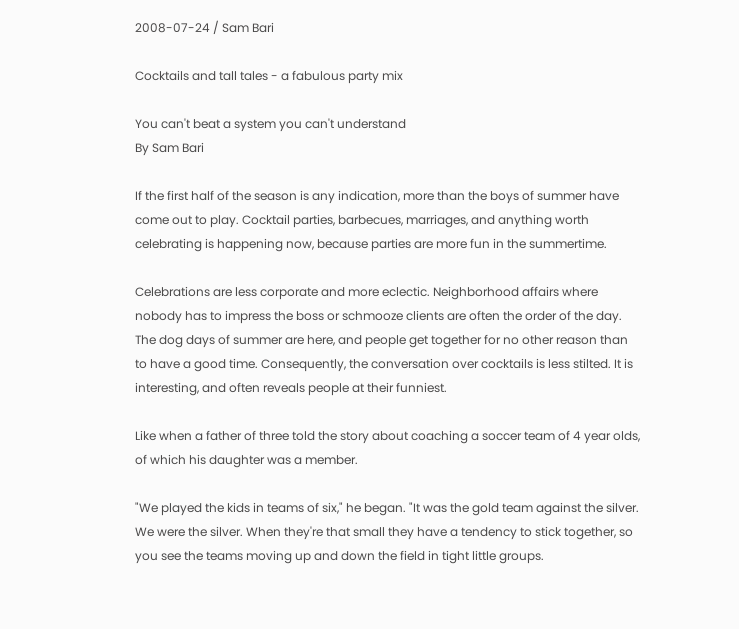2008-07-24 / Sam Bari

Cocktails and tall tales - a fabulous party mix

You can't beat a system you can't understand
By Sam Bari

If the first half of the season is any indication, more than the boys of summer have come out to play. Cocktail parties, barbecues, marriages, and anything worth celebrating is happening now, because parties are more fun in the summertime.

Celebrations are less corporate and more eclectic. Neighborhood affairs where nobody has to impress the boss or schmooze clients are often the order of the day. The dog days of summer are here, and people get together for no other reason than to have a good time. Consequently, the conversation over cocktails is less stilted. It is interesting, and often reveals people at their funniest.

Like when a father of three told the story about coaching a soccer team of 4 year olds, of which his daughter was a member.

"We played the kids in teams of six," he began. "It was the gold team against the silver. We were the silver. When they're that small they have a tendency to stick together, so you see the teams moving up and down the field in tight little groups.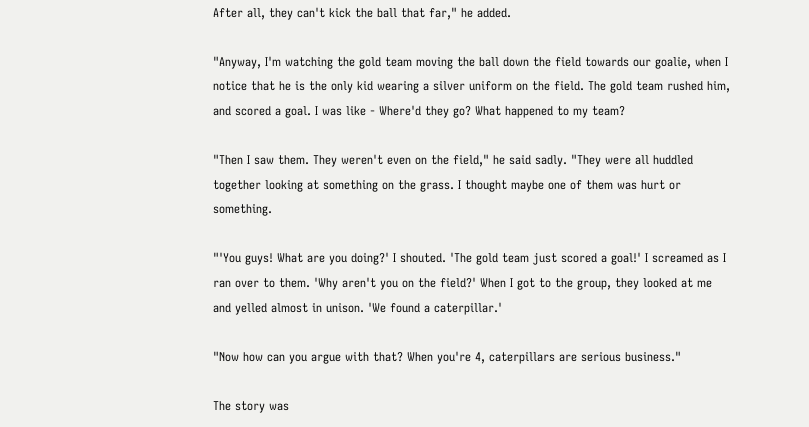After all, they can't kick the ball that far," he added.

"Anyway, I'm watching the gold team moving the ball down the field towards our goalie, when I notice that he is the only kid wearing a silver uniform on the field. The gold team rushed him, and scored a goal. I was like - Where'd they go? What happened to my team?

"Then I saw them. They weren't even on the field," he said sadly. "They were all huddled together looking at something on the grass. I thought maybe one of them was hurt or something.

"'You guys! What are you doing?' I shouted. 'The gold team just scored a goal!' I screamed as I ran over to them. 'Why aren't you on the field?' When I got to the group, they looked at me and yelled almost in unison. 'We found a caterpillar.'

"Now how can you argue with that? When you're 4, caterpillars are serious business."

The story was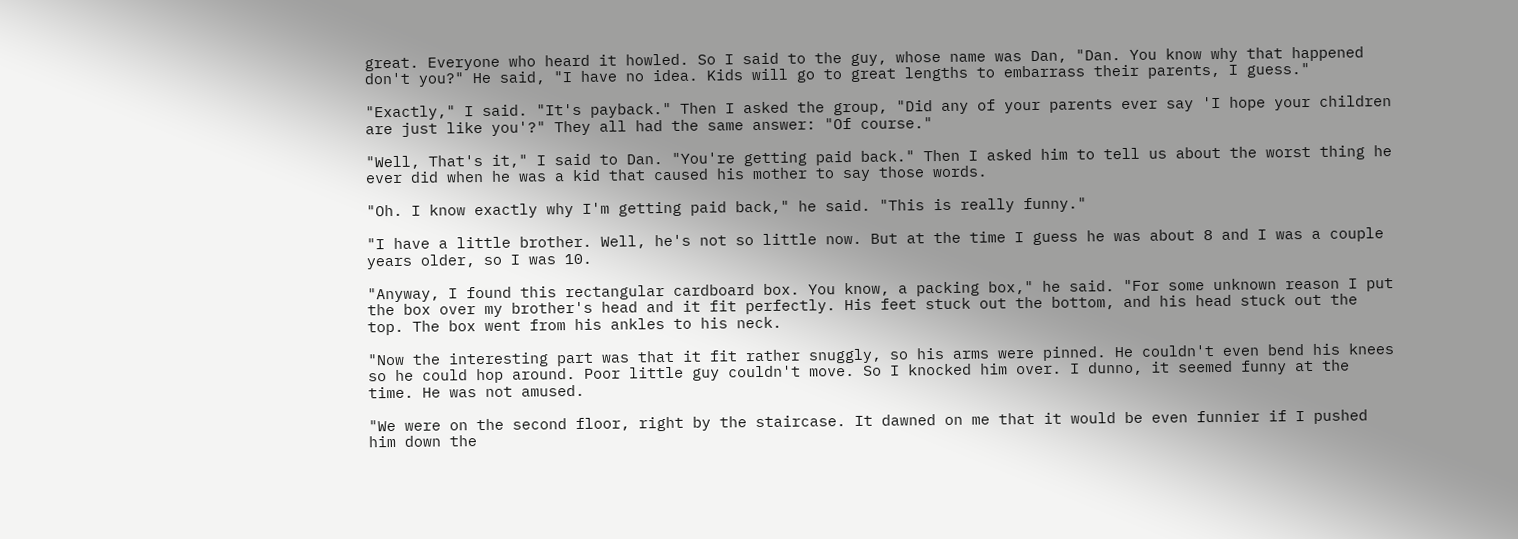great. Everyone who heard it howled. So I said to the guy, whose name was Dan, "Dan. You know why that happened don't you?" He said, "I have no idea. Kids will go to great lengths to embarrass their parents, I guess."

"Exactly," I said. "It's payback." Then I asked the group, "Did any of your parents ever say 'I hope your children are just like you'?" They all had the same answer: "Of course."

"Well, That's it," I said to Dan. "You're getting paid back." Then I asked him to tell us about the worst thing he ever did when he was a kid that caused his mother to say those words.

"Oh. I know exactly why I'm getting paid back," he said. "This is really funny."

"I have a little brother. Well, he's not so little now. But at the time I guess he was about 8 and I was a couple years older, so I was 10.

"Anyway, I found this rectangular cardboard box. You know, a packing box," he said. "For some unknown reason I put the box over my brother's head and it fit perfectly. His feet stuck out the bottom, and his head stuck out the top. The box went from his ankles to his neck.

"Now the interesting part was that it fit rather snuggly, so his arms were pinned. He couldn't even bend his knees so he could hop around. Poor little guy couldn't move. So I knocked him over. I dunno, it seemed funny at the time. He was not amused.

"We were on the second floor, right by the staircase. It dawned on me that it would be even funnier if I pushed him down the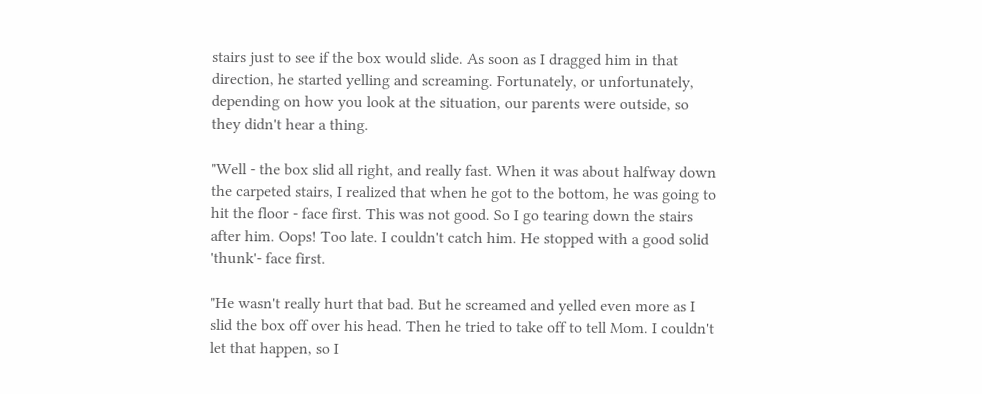stairs just to see if the box would slide. As soon as I dragged him in that direction, he started yelling and screaming. Fortunately, or unfortunately, depending on how you look at the situation, our parents were outside, so they didn't hear a thing.

"Well - the box slid all right, and really fast. When it was about halfway down the carpeted stairs, I realized that when he got to the bottom, he was going to hit the floor - face first. This was not good. So I go tearing down the stairs after him. Oops! Too late. I couldn't catch him. He stopped with a good solid 'thunk'- face first.

"He wasn't really hurt that bad. But he screamed and yelled even more as I slid the box off over his head. Then he tried to take off to tell Mom. I couldn't let that happen, so I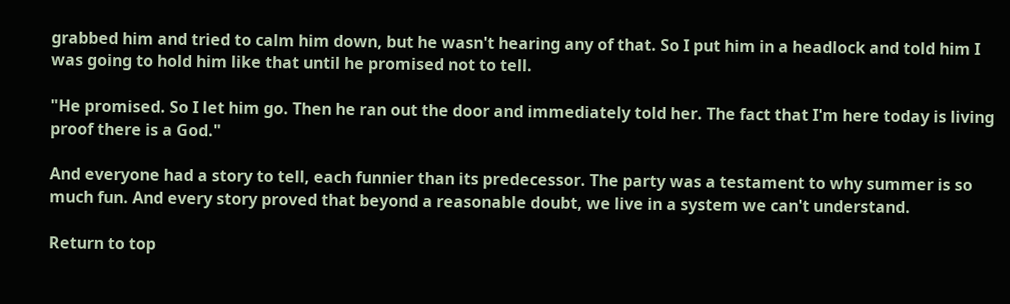grabbed him and tried to calm him down, but he wasn't hearing any of that. So I put him in a headlock and told him I was going to hold him like that until he promised not to tell.

"He promised. So I let him go. Then he ran out the door and immediately told her. The fact that I'm here today is living proof there is a God."

And everyone had a story to tell, each funnier than its predecessor. The party was a testament to why summer is so much fun. And every story proved that beyond a reasonable doubt, we live in a system we can't understand.

Return to top